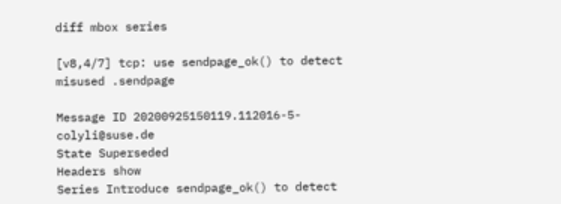diff mbox series

[v8,4/7] tcp: use sendpage_ok() to detect misused .sendpage

Message ID 20200925150119.112016-5-colyli@suse.de
State Superseded
Headers show
Series Introduce sendpage_ok() to detect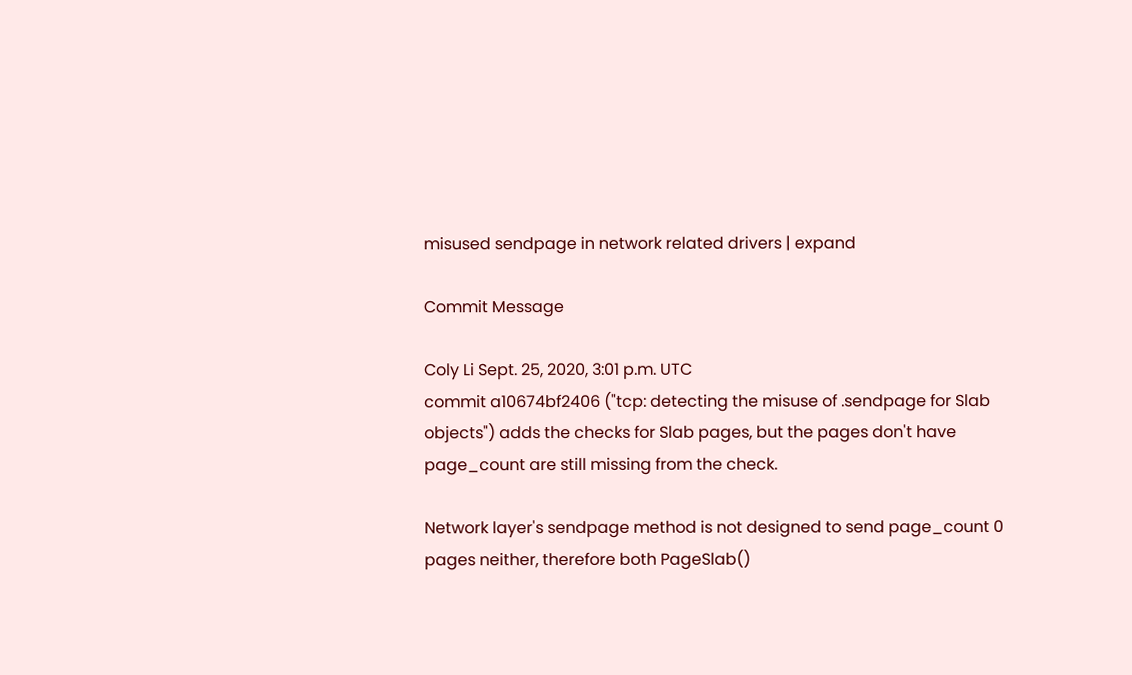misused sendpage in network related drivers | expand

Commit Message

Coly Li Sept. 25, 2020, 3:01 p.m. UTC
commit a10674bf2406 ("tcp: detecting the misuse of .sendpage for Slab
objects") adds the checks for Slab pages, but the pages don't have
page_count are still missing from the check.

Network layer's sendpage method is not designed to send page_count 0
pages neither, therefore both PageSlab()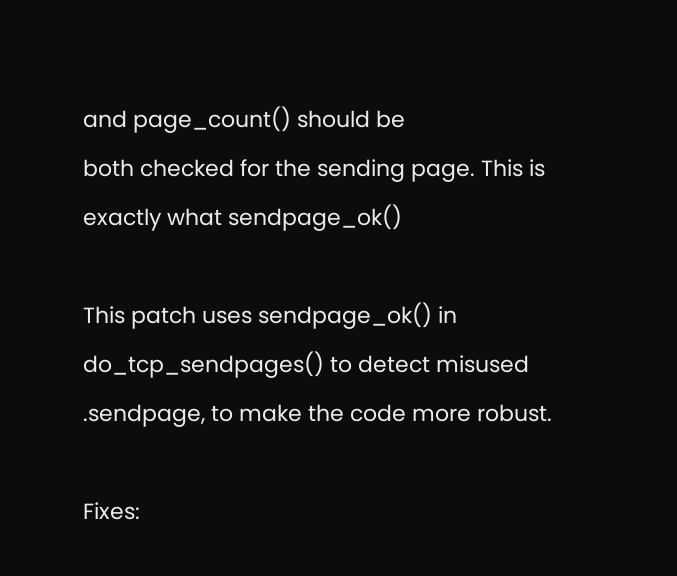and page_count() should be
both checked for the sending page. This is exactly what sendpage_ok()

This patch uses sendpage_ok() in do_tcp_sendpages() to detect misused
.sendpage, to make the code more robust.

Fixes: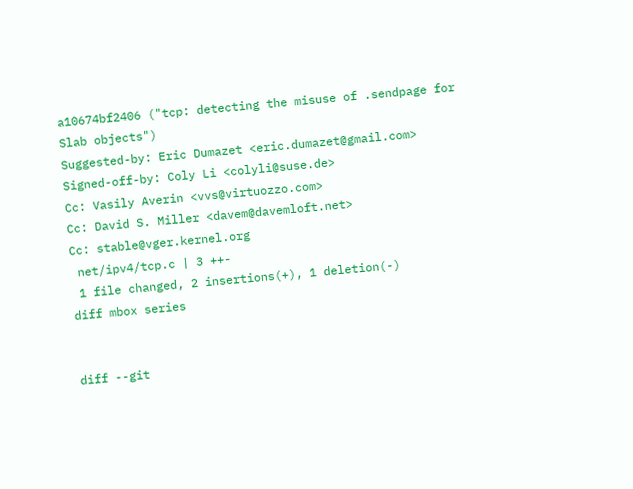a10674bf2406 ("tcp: detecting the misuse of .sendpage for Slab objects")
Suggested-by: Eric Dumazet <eric.dumazet@gmail.com>
Signed-off-by: Coly Li <colyli@suse.de>
Cc: Vasily Averin <vvs@virtuozzo.com>
Cc: David S. Miller <davem@davemloft.net>
Cc: stable@vger.kernel.org
 net/ipv4/tcp.c | 3 ++-
 1 file changed, 2 insertions(+), 1 deletion(-)
diff mbox series


diff --git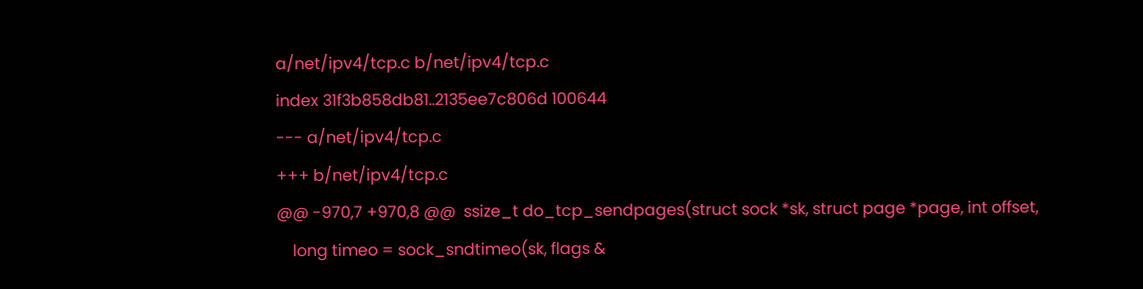a/net/ipv4/tcp.c b/net/ipv4/tcp.c
index 31f3b858db81..2135ee7c806d 100644
--- a/net/ipv4/tcp.c
+++ b/net/ipv4/tcp.c
@@ -970,7 +970,8 @@  ssize_t do_tcp_sendpages(struct sock *sk, struct page *page, int offset,
    long timeo = sock_sndtimeo(sk, flags &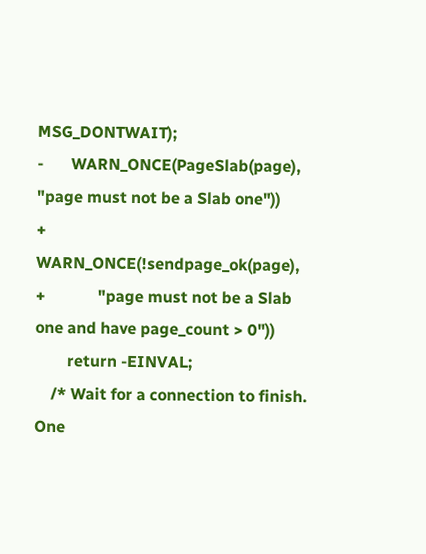MSG_DONTWAIT);
-       WARN_ONCE(PageSlab(page), "page must not be a Slab one"))
+       WARN_ONCE(!sendpage_ok(page),
+             "page must not be a Slab one and have page_count > 0"))
        return -EINVAL;
    /* Wait for a connection to finish. One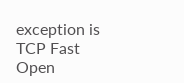exception is TCP Fast Open